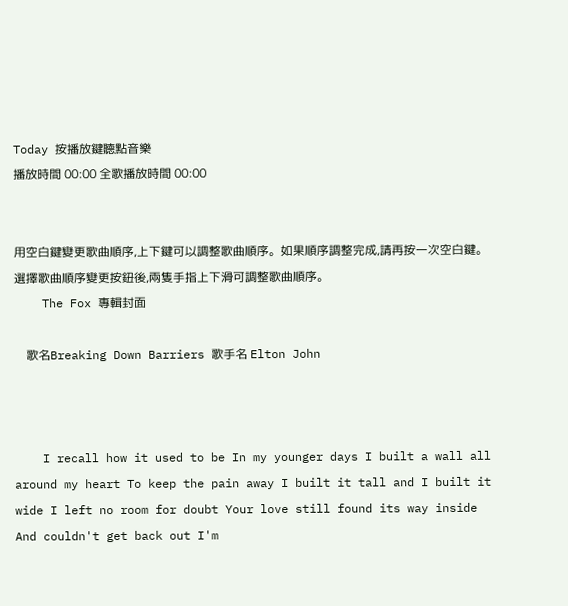Today 按播放鍵聽點音樂
播放時間 00:00 全歌播放時間 00:00


用空白鍵變更歌曲順序,上下鍵可以調整歌曲順序。如果順序調整完成,請再按一次空白鍵。 選擇歌曲順序變更按鈕後,兩隻手指上下滑可調整歌曲順序。
    The Fox 專輯封面

    歌名Breaking Down Barriers 歌手名 Elton John



    I recall how it used to be In my younger days I built a wall all around my heart To keep the pain away I built it tall and I built it wide I left no room for doubt Your love still found its way inside And couldn't get back out I'm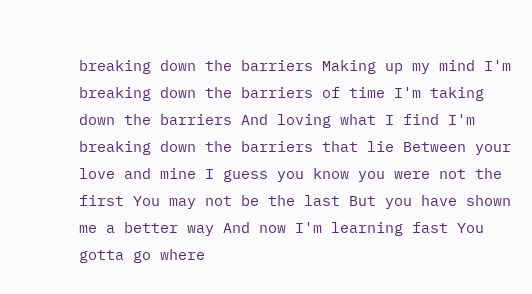breaking down the barriers Making up my mind I'm breaking down the barriers of time I'm taking down the barriers And loving what I find I'm breaking down the barriers that lie Between your love and mine I guess you know you were not the first You may not be the last But you have shown me a better way And now I'm learning fast You gotta go where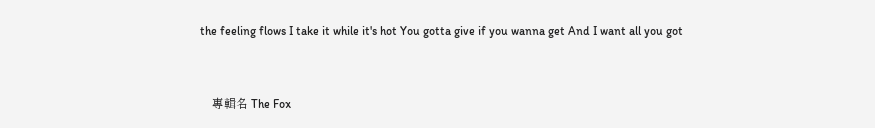the feeling flows I take it while it's hot You gotta give if you wanna get And I want all you got


    專輯名 The Fox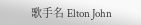歌手名 Elton John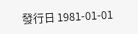發行日 1981-01-01